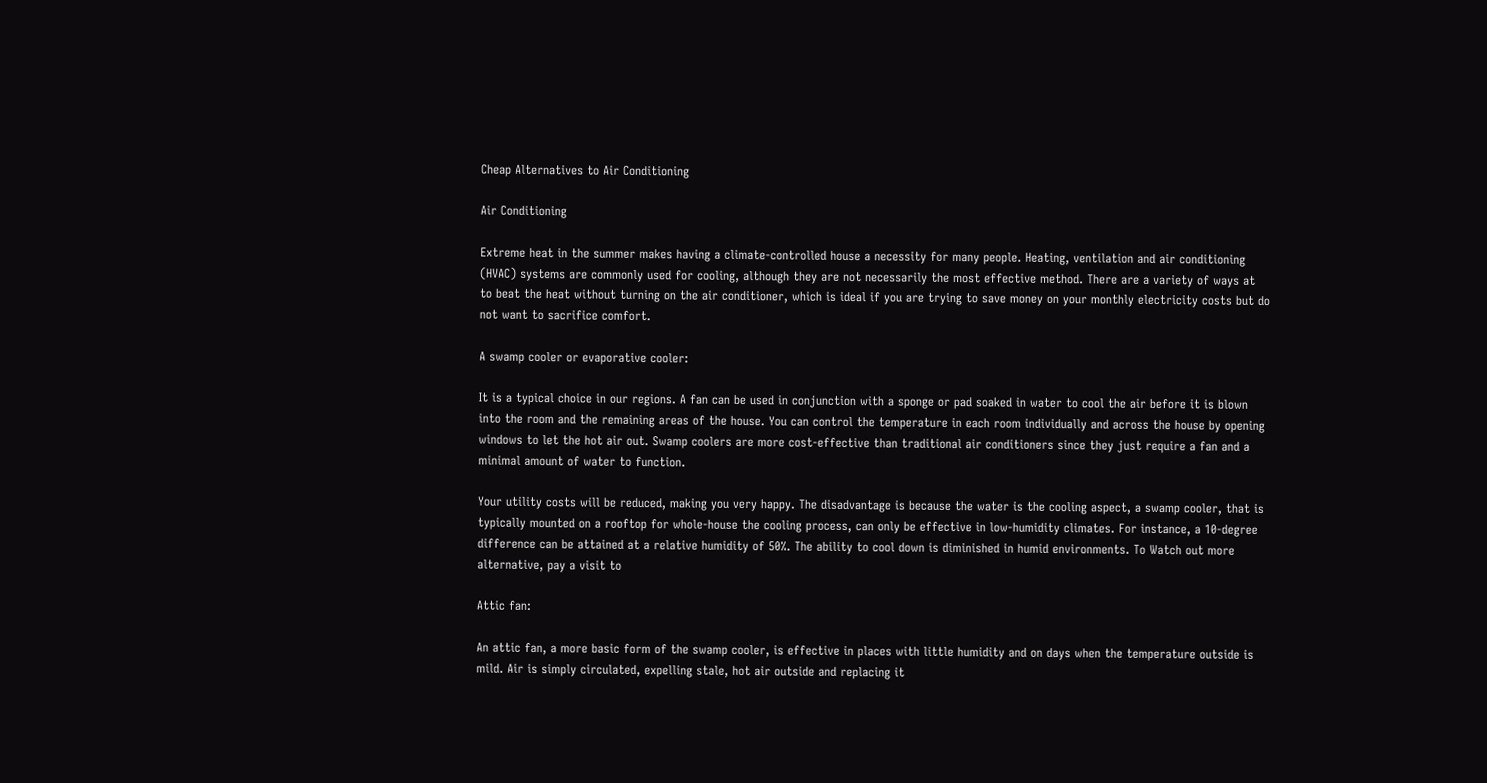Cheap Alternatives to Air Conditioning

Air Conditioning

Extreme heat in the summer makes having a climate-controlled house a necessity for many people. Heating, ventilation and air conditioning (HVAC) systems are commonly used for cooling, although they are not necessarily the most effective method. There are a variety of ways at  to beat the heat without turning on the air conditioner, which is ideal if you are trying to save money on your monthly electricity costs but do not want to sacrifice comfort.

A swamp cooler or evaporative cooler:

It is a typical choice in our regions. A fan can be used in conjunction with a sponge or pad soaked in water to cool the air before it is blown into the room and the remaining areas of the house. You can control the temperature in each room individually and across the house by opening windows to let the hot air out. Swamp coolers are more cost-effective than traditional air conditioners since they just require a fan and a minimal amount of water to function.

Your utility costs will be reduced, making you very happy. The disadvantage is because the water is the cooling aspect, a swamp cooler, that is typically mounted on a rooftop for whole-house the cooling process, can only be effective in low-humidity climates. For instance, a 10-degree difference can be attained at a relative humidity of 50%. The ability to cool down is diminished in humid environments. To Watch out more alternative, pay a visit to

Attic fan:

An attic fan, a more basic form of the swamp cooler, is effective in places with little humidity and on days when the temperature outside is mild. Air is simply circulated, expelling stale, hot air outside and replacing it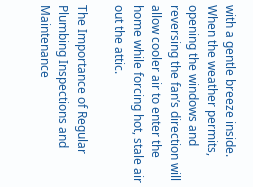with a gentle breeze inside. When the weather permits, opening the windows and reversing the fan’s direction will allow cooler air to enter the home while forcing hot, stale air out the attic.

The Importance of Regular Plumbing Inspections and Maintenance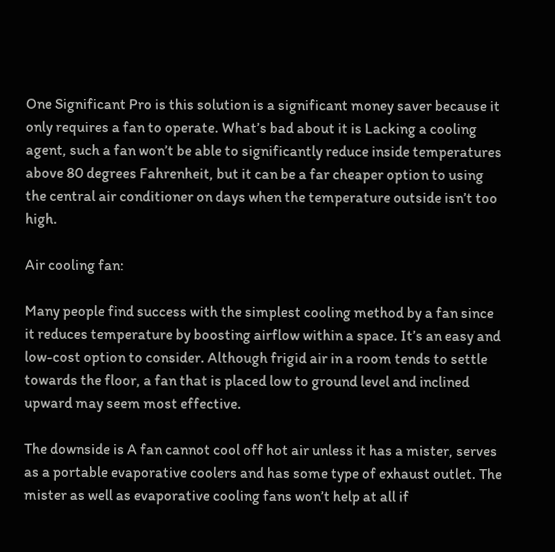One Significant Pro is this solution is a significant money saver because it only requires a fan to operate. What’s bad about it is Lacking a cooling agent, such a fan won’t be able to significantly reduce inside temperatures above 80 degrees Fahrenheit, but it can be a far cheaper option to using the central air conditioner on days when the temperature outside isn’t too high.

Air cooling fan:

Many people find success with the simplest cooling method by a fan since it reduces temperature by boosting airflow within a space. It’s an easy and low-cost option to consider. Although frigid air in a room tends to settle towards the floor, a fan that is placed low to ground level and inclined upward may seem most effective.

The downside is A fan cannot cool off hot air unless it has a mister, serves as a portable evaporative coolers and has some type of exhaust outlet. The mister as well as evaporative cooling fans won’t help at all if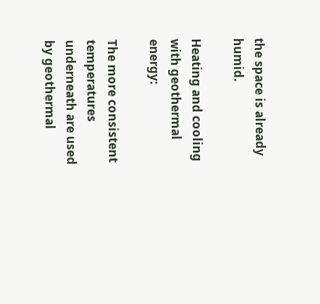the space is already humid.

Heating and cooling with geothermal energy:

The more consistent temperatures underneath are used by geothermal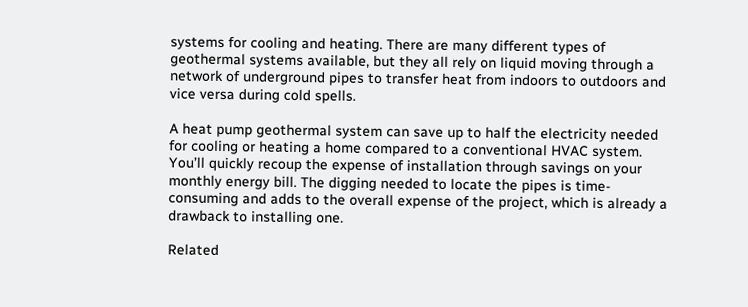systems for cooling and heating. There are many different types of geothermal systems available, but they all rely on liquid moving through a network of underground pipes to transfer heat from indoors to outdoors and vice versa during cold spells.

A heat pump geothermal system can save up to half the electricity needed for cooling or heating a home compared to a conventional HVAC system. You’ll quickly recoup the expense of installation through savings on your monthly energy bill. The digging needed to locate the pipes is time-consuming and adds to the overall expense of the project, which is already a drawback to installing one.

Related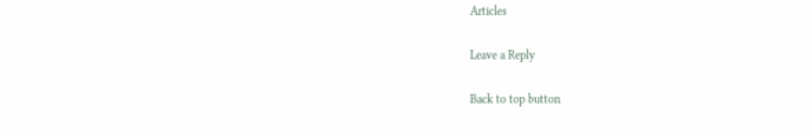Articles

Leave a Reply

Back to top button